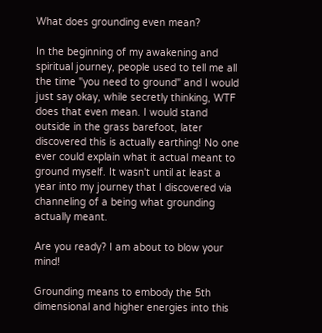What does grounding even mean?

In the beginning of my awakening and spiritual journey, people used to tell me all the time "you need to ground" and I would just say okay, while secretly thinking, WTF does that even mean. I would stand outside in the grass barefoot, later discovered this is actually earthing! No one ever could explain what it actual meant to ground myself. It wasn't until at least a year into my journey that I discovered via channeling of a being what grounding actually meant.

Are you ready? I am about to blow your mind!

Grounding means to embody the 5th dimensional and higher energies into this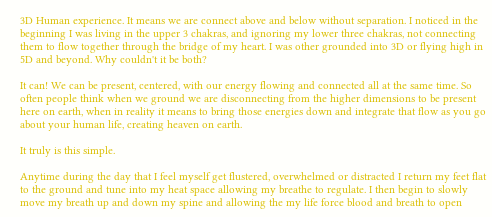3D Human experience. It means we are connect above and below without separation. I noticed in the beginning I was living in the upper 3 chakras, and ignoring my lower three chakras, not connecting them to flow together through the bridge of my heart. I was other grounded into 3D or flying high in 5D and beyond. Why couldn't it be both?

It can! We can be present, centered, with our energy flowing and connected all at the same time. So often people think when we ground we are disconnecting from the higher dimensions to be present here on earth, when in reality it means to bring those energies down and integrate that flow as you go about your human life, creating heaven on earth.

It truly is this simple.

Anytime during the day that I feel myself get flustered, overwhelmed or distracted I return my feet flat to the ground and tune into my heat space allowing my breathe to regulate. I then begin to slowly move my breath up and down my spine and allowing the my life force blood and breath to open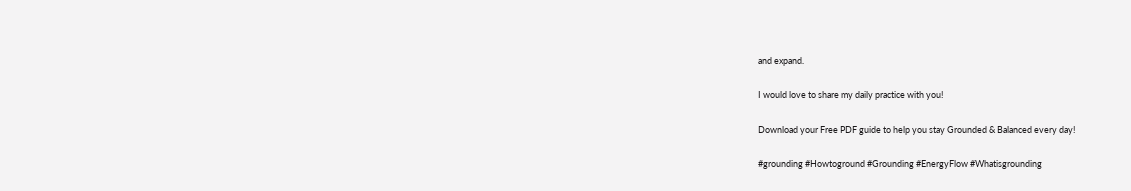and expand.

I would love to share my daily practice with you!

Download your Free PDF guide to help you stay Grounded & Balanced every day!

#grounding #Howtoground #Grounding #EnergyFlow #Whatisgrounding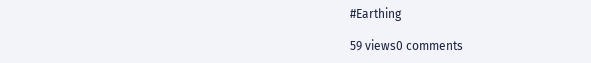#Earthing

59 views0 comments